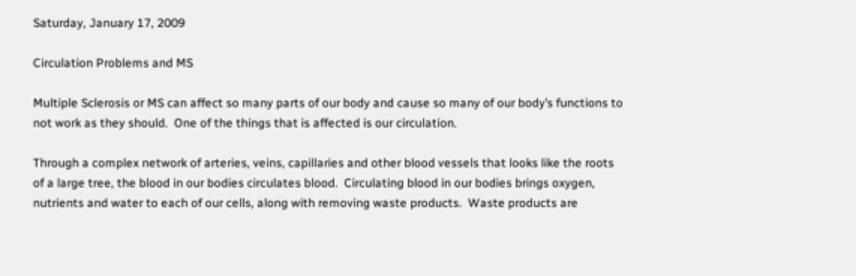Saturday, January 17, 2009

Circulation Problems and MS

Multiple Sclerosis or MS can affect so many parts of our body and cause so many of our body’s functions to not work as they should.  One of the things that is affected is our circulation.

Through a complex network of arteries, veins, capillaries and other blood vessels that looks like the roots of a large tree, the blood in our bodies circulates blood.  Circulating blood in our bodies brings oxygen, nutrients and water to each of our cells, along with removing waste products.  Waste products are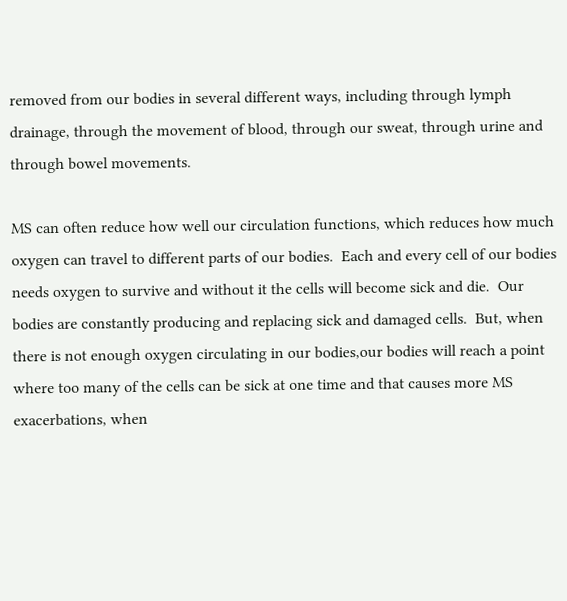removed from our bodies in several different ways, including through lymph drainage, through the movement of blood, through our sweat, through urine and through bowel movements.

MS can often reduce how well our circulation functions, which reduces how much oxygen can travel to different parts of our bodies.  Each and every cell of our bodies needs oxygen to survive and without it the cells will become sick and die.  Our bodies are constantly producing and replacing sick and damaged cells.  But, when there is not enough oxygen circulating in our bodies,our bodies will reach a point where too many of the cells can be sick at one time and that causes more MS exacerbations, when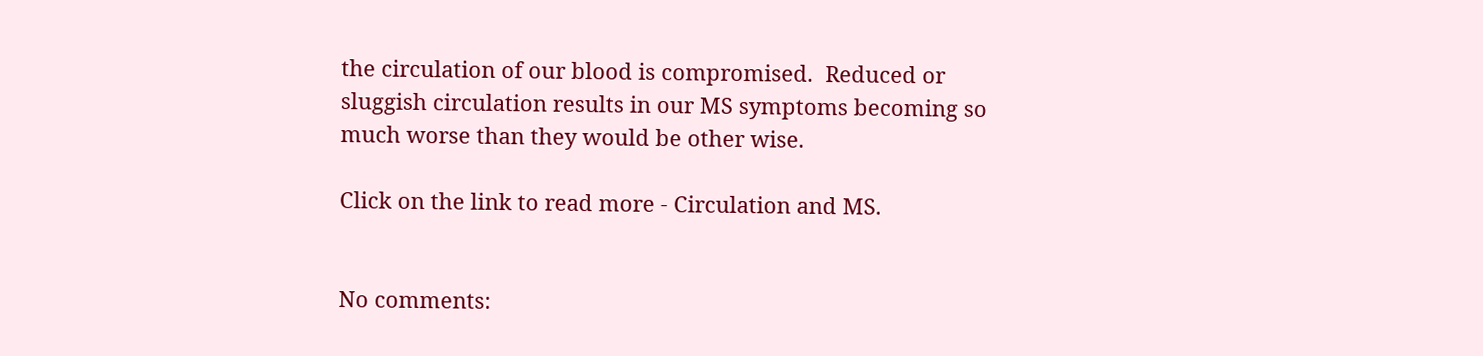the circulation of our blood is compromised.  Reduced or sluggish circulation results in our MS symptoms becoming so much worse than they would be other wise.

Click on the link to read more - Circulation and MS.


No comments: